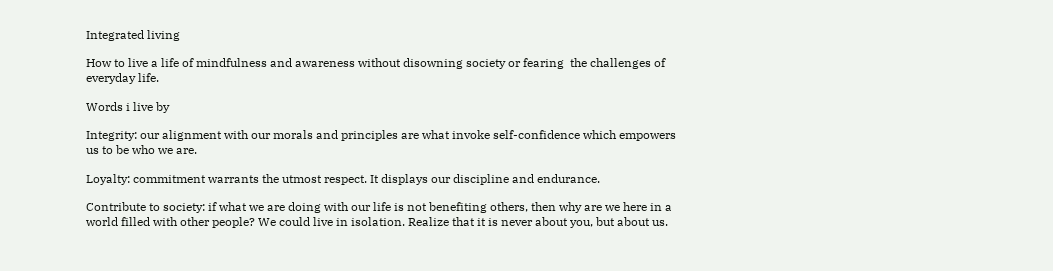Integrated living

How to live a life of mindfulness and awareness without disowning society or fearing  the challenges of everyday life.

Words i live by

Integrity: our alignment with our morals and principles are what invoke self-confidence which empowers us to be who we are.

Loyalty: commitment warrants the utmost respect. It displays our discipline and endurance.

Contribute to society: if what we are doing with our life is not benefiting others, then why are we here in a world filled with other people? We could live in isolation. Realize that it is never about you, but about us.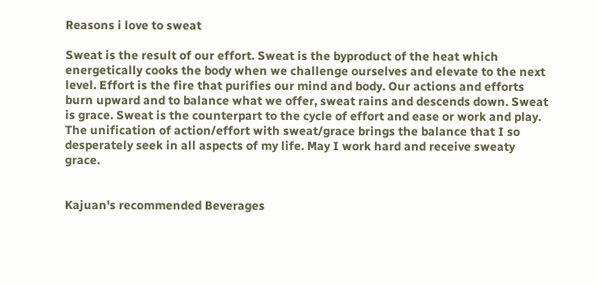Reasons i love to sweat

Sweat is the result of our effort. Sweat is the byproduct of the heat which energetically cooks the body when we challenge ourselves and elevate to the next level. Effort is the fire that purifies our mind and body. Our actions and efforts burn upward and to balance what we offer, sweat rains and descends down. Sweat is grace. Sweat is the counterpart to the cycle of effort and ease or work and play. The unification of action/effort with sweat/grace brings the balance that I so desperately seek in all aspects of my life. May I work hard and receive sweaty grace.


Kajuan's recommended Beverages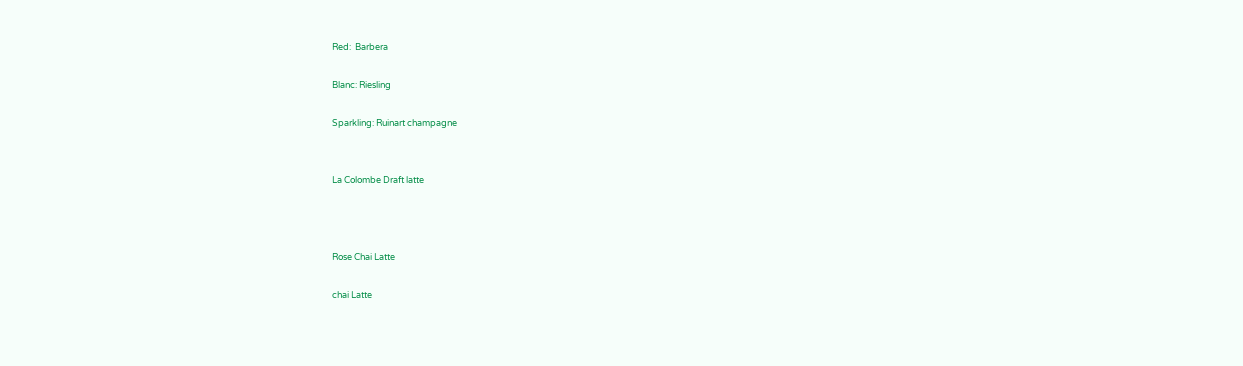Red:  Barbera

Blanc: Riesling

Sparkling: Ruinart champagne


La Colombe Draft latte



Rose Chai Latte

chai Latte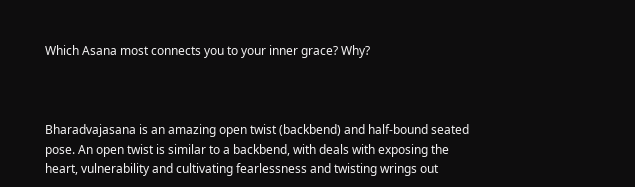Which Asana most connects you to your inner grace? Why?



Bharadvajasana is an amazing open twist (backbend) and half-bound seated pose. An open twist is similar to a backbend, with deals with exposing the heart, vulnerability and cultivating fearlessness and twisting wrings out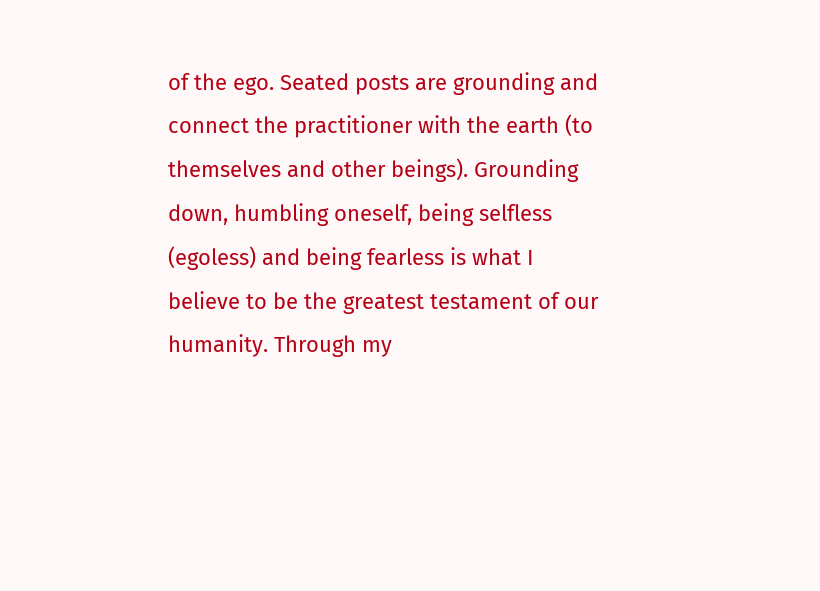of the ego. Seated posts are grounding and connect the practitioner with the earth (to themselves and other beings). Grounding down, humbling oneself, being selfless (egoless) and being fearless is what I believe to be the greatest testament of our humanity. Through my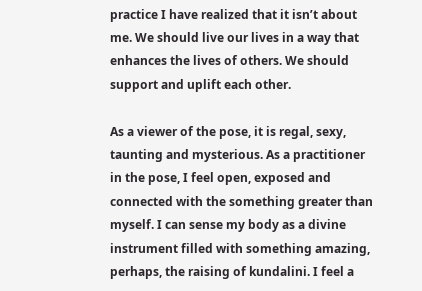practice I have realized that it isn’t about me. We should live our lives in a way that enhances the lives of others. We should support and uplift each other.

As a viewer of the pose, it is regal, sexy, taunting and mysterious. As a practitioner in the pose, I feel open, exposed and connected with the something greater than myself. I can sense my body as a divine instrument filled with something amazing, perhaps, the raising of kundalini. I feel a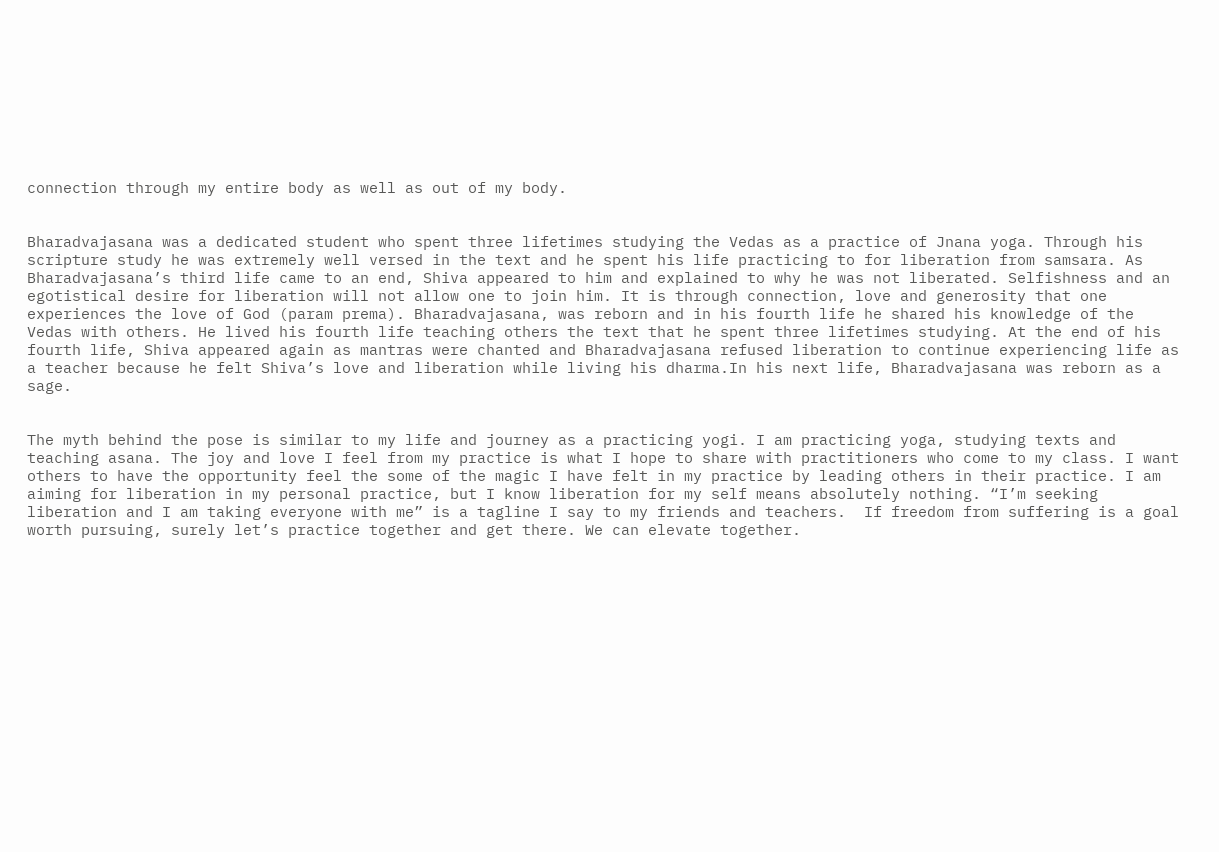connection through my entire body as well as out of my body.


Bharadvajasana was a dedicated student who spent three lifetimes studying the Vedas as a practice of Jnana yoga. Through his scripture study he was extremely well versed in the text and he spent his life practicing to for liberation from samsara. As Bharadvajasana’s third life came to an end, Shiva appeared to him and explained to why he was not liberated. Selfishness and an egotistical desire for liberation will not allow one to join him. It is through connection, love and generosity that one experiences the love of God (param prema). Bharadvajasana, was reborn and in his fourth life he shared his knowledge of the Vedas with others. He lived his fourth life teaching others the text that he spent three lifetimes studying. At the end of his fourth life, Shiva appeared again as mantras were chanted and Bharadvajasana refused liberation to continue experiencing life as a teacher because he felt Shiva’s love and liberation while living his dharma.In his next life, Bharadvajasana was reborn as a sage.


The myth behind the pose is similar to my life and journey as a practicing yogi. I am practicing yoga, studying texts and teaching asana. The joy and love I feel from my practice is what I hope to share with practitioners who come to my class. I want others to have the opportunity feel the some of the magic I have felt in my practice by leading others in their practice. I am aiming for liberation in my personal practice, but I know liberation for my self means absolutely nothing. “I’m seeking liberation and I am taking everyone with me” is a tagline I say to my friends and teachers.  If freedom from suffering is a goal worth pursuing, surely let’s practice together and get there. We can elevate together.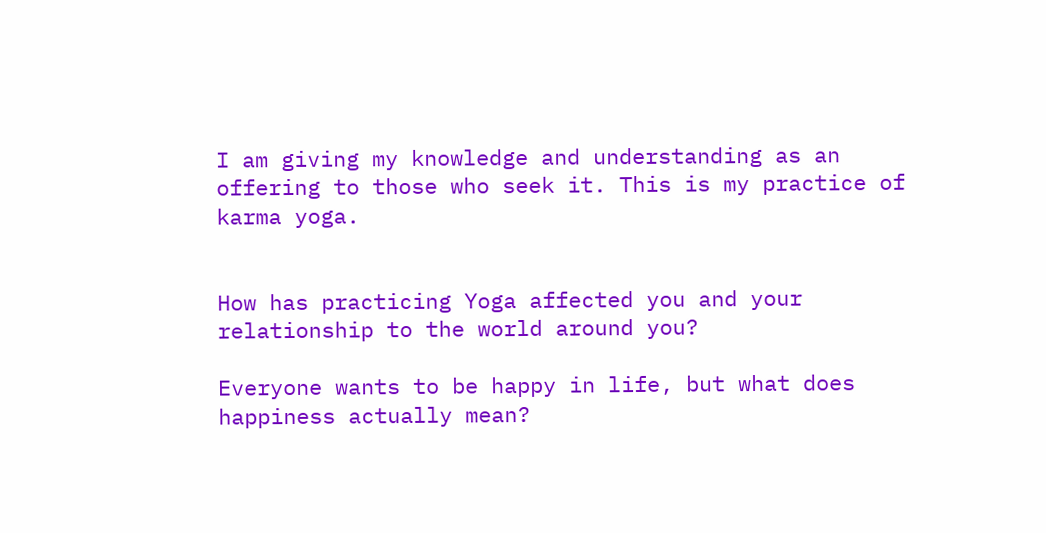I am giving my knowledge and understanding as an offering to those who seek it. This is my practice of karma yoga.


How has practicing Yoga affected you and your relationship to the world around you?

Everyone wants to be happy in life, but what does happiness actually mean?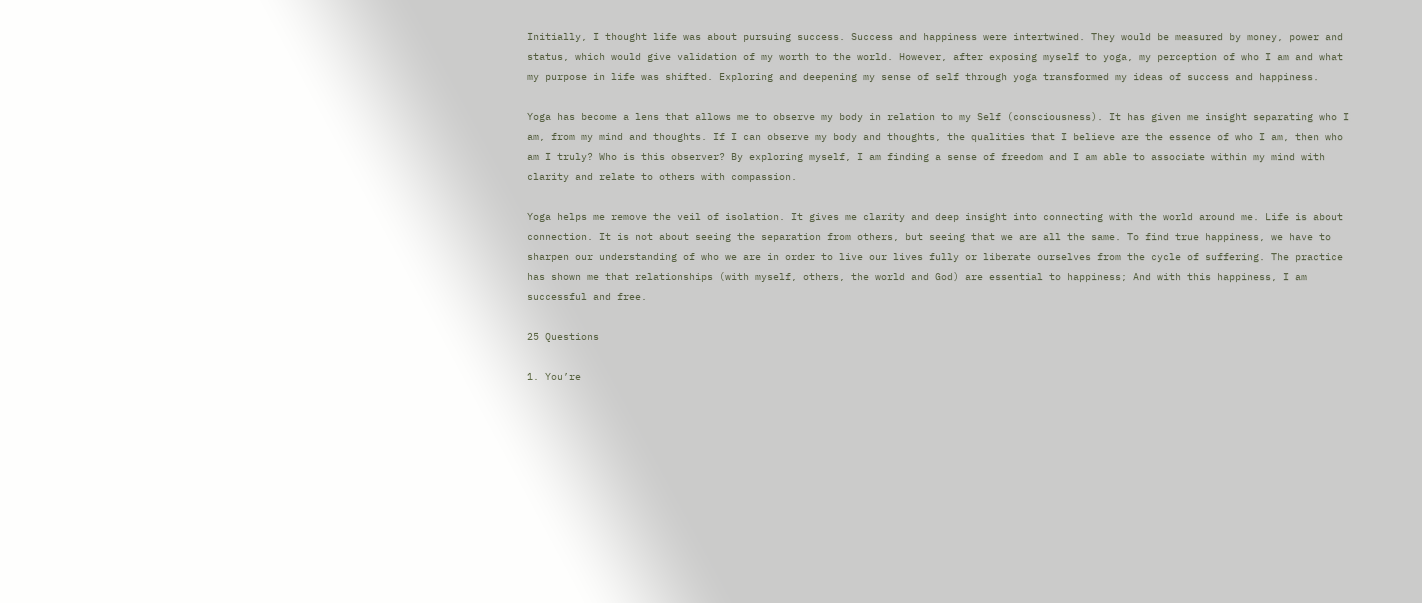Initially, I thought life was about pursuing success. Success and happiness were intertwined. They would be measured by money, power and status, which would give validation of my worth to the world. However, after exposing myself to yoga, my perception of who I am and what my purpose in life was shifted. Exploring and deepening my sense of self through yoga transformed my ideas of success and happiness.

Yoga has become a lens that allows me to observe my body in relation to my Self (consciousness). It has given me insight separating who I am, from my mind and thoughts. If I can observe my body and thoughts, the qualities that I believe are the essence of who I am, then who am I truly? Who is this observer? By exploring myself, I am finding a sense of freedom and I am able to associate within my mind with clarity and relate to others with compassion.

Yoga helps me remove the veil of isolation. It gives me clarity and deep insight into connecting with the world around me. Life is about connection. It is not about seeing the separation from others, but seeing that we are all the same. To find true happiness, we have to sharpen our understanding of who we are in order to live our lives fully or liberate ourselves from the cycle of suffering. The practice has shown me that relationships (with myself, others, the world and God) are essential to happiness; And with this happiness, I am successful and free.

25 Questions

1. You’re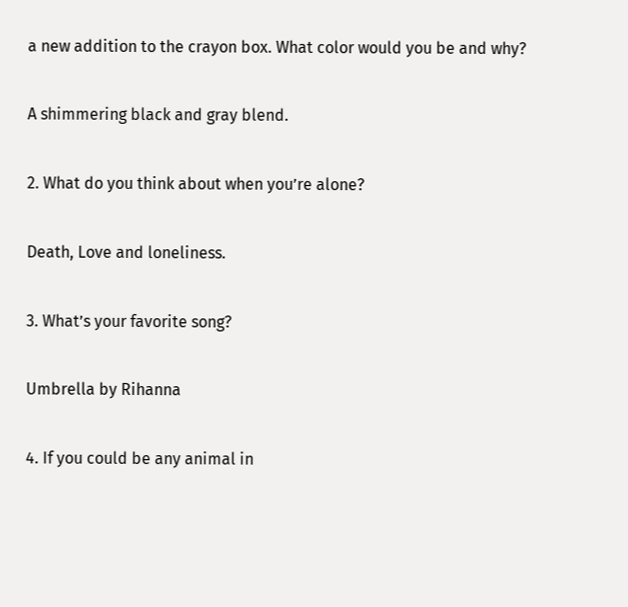a new addition to the crayon box. What color would you be and why?

A shimmering black and gray blend.

2. What do you think about when you’re alone?

Death, Love and loneliness.

3. What’s your favorite song?

Umbrella by Rihanna

4. If you could be any animal in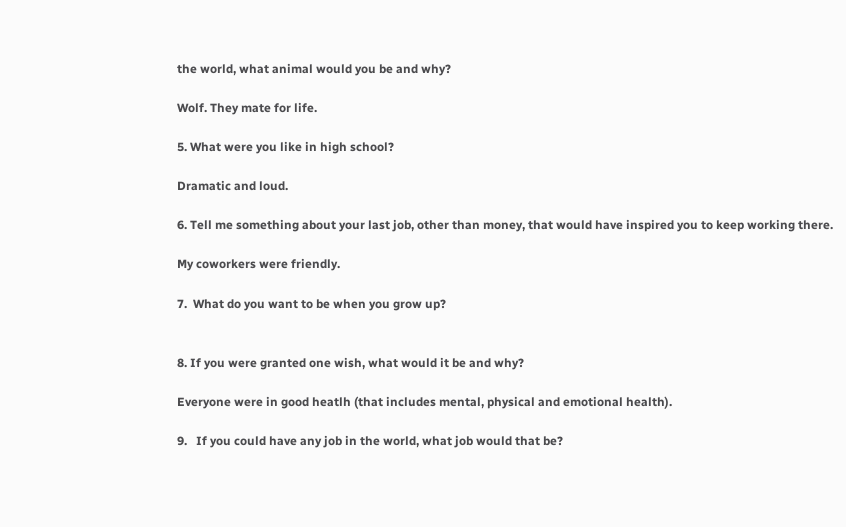the world, what animal would you be and why?

Wolf. They mate for life.

5. What were you like in high school?

Dramatic and loud.

6. Tell me something about your last job, other than money, that would have inspired you to keep working there.

My coworkers were friendly.

7.  What do you want to be when you grow up?


8. If you were granted one wish, what would it be and why?

Everyone were in good heatlh (that includes mental, physical and emotional health).

9.   If you could have any job in the world, what job would that be?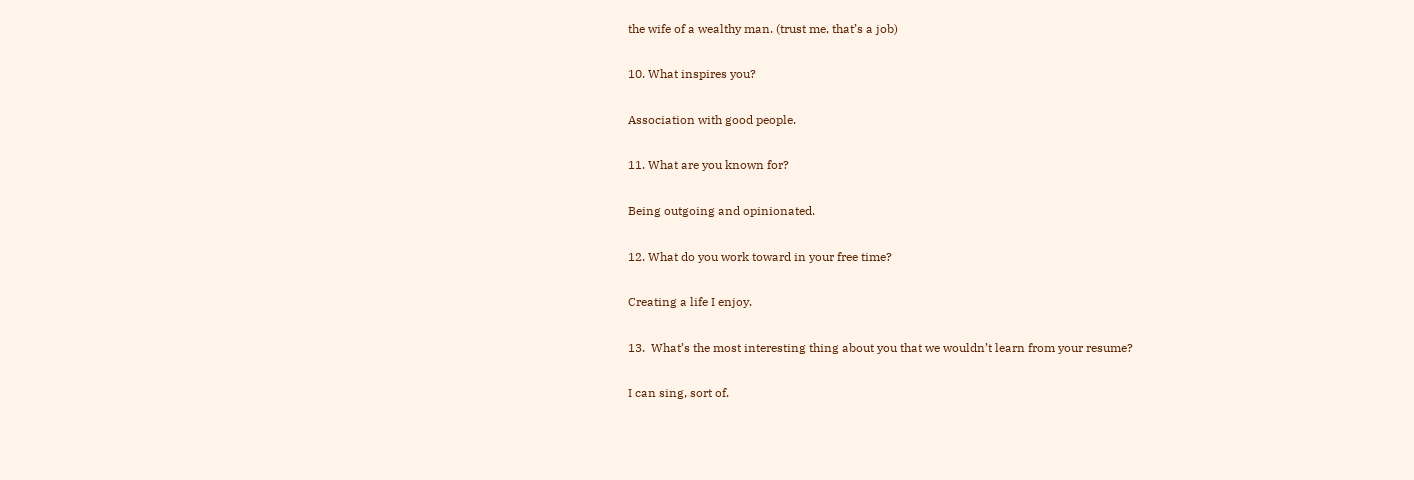the wife of a wealthy man. (trust me, that’s a job)

10. What inspires you?

Association with good people.

11. What are you known for?

Being outgoing and opinionated.

12. What do you work toward in your free time?

Creating a life I enjoy.

13.  What’s the most interesting thing about you that we wouldn’t learn from your resume?

I can sing, sort of.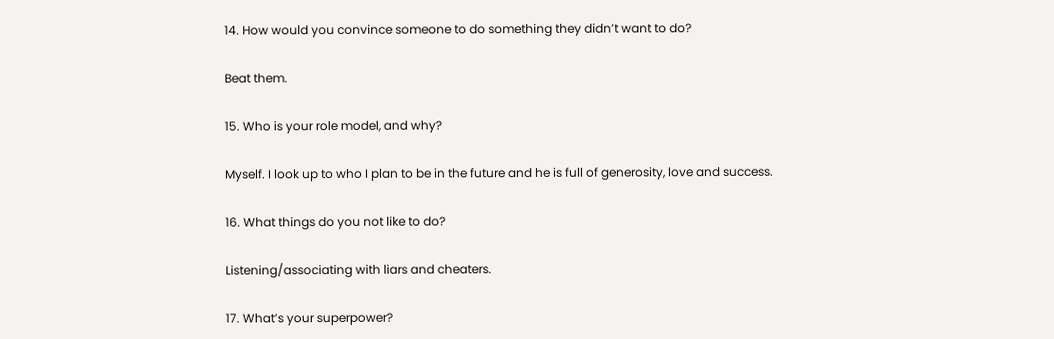14. How would you convince someone to do something they didn’t want to do?

Beat them.

15. Who is your role model, and why?

Myself. I look up to who I plan to be in the future and he is full of generosity, love and success.

16. What things do you not like to do?

Listening/associating with liars and cheaters.

17. What’s your superpower?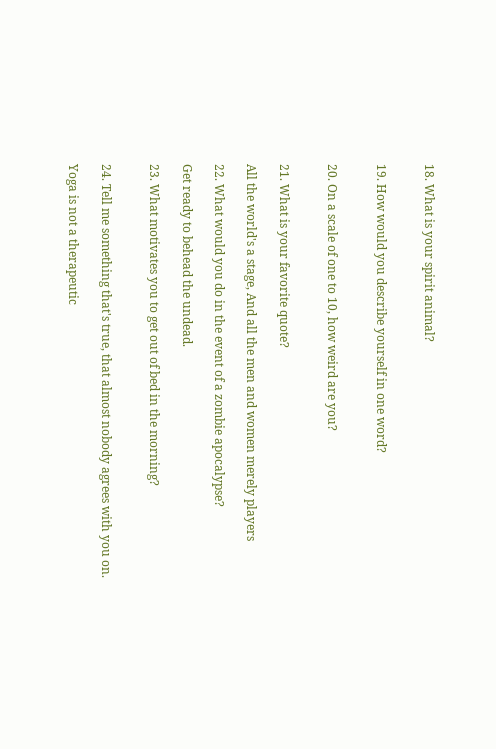18. What is your spirit animal?


19. How would you describe yourself in one word?


20. On a scale of one to 10, how weird are you?


21. What is your favorite quote?

All the world's a stage, And all the men and women merely players

22. What would you do in the event of a zombie apocalypse?

Get ready to behead the undead.

23. What motivates you to get out of bed in the morning?


24. Tell me something that's true, that almost nobody agrees with you on.

Yoga is not a therapeutic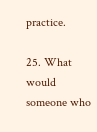practice.

25. What would someone who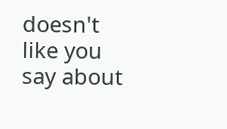doesn't like you say about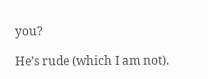you?

He’s rude (which I am not).